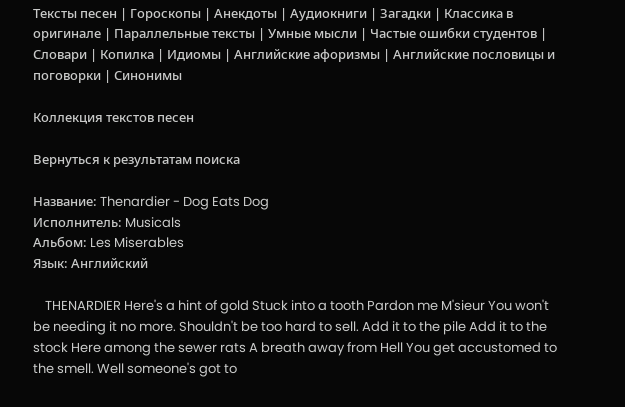Тексты песен | Гороскопы | Анекдоты | Аудиокниги | Загадки | Классика в оригинале | Параллельные тексты | Умные мысли | Частые ошибки студентов | Словари | Копилка | Идиомы | Английские афоризмы | Английские пословицы и поговорки | Синонимы

Коллекция текстов песен

Вернуться к результатам поиска

Название: Thenardier - Dog Eats Dog
Исполнитель: Musicals
Альбом: Les Miserables
Язык: Английский

    THENARDIER Here's a hint of gold Stuck into a tooth Pardon me M'sieur You won't be needing it no more. Shouldn't be too hard to sell. Add it to the pile Add it to the stock Here among the sewer rats A breath away from Hell You get accustomed to the smell. Well someone's got to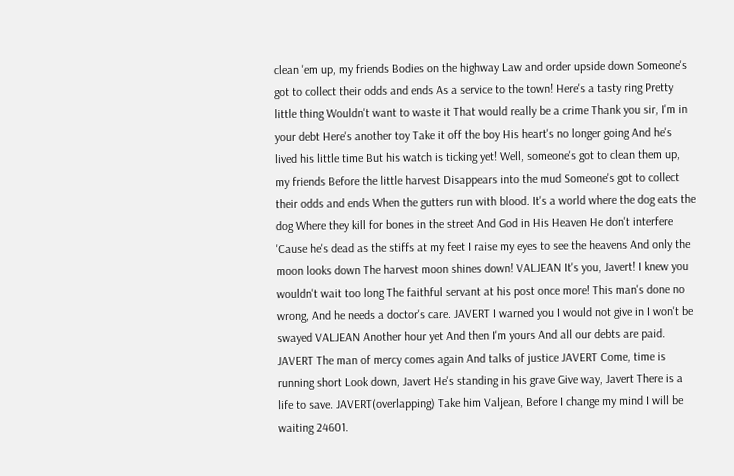clean 'em up, my friends Bodies on the highway Law and order upside down Someone's got to collect their odds and ends As a service to the town! Here's a tasty ring Pretty little thing Wouldn't want to waste it That would really be a crime Thank you sir, I'm in your debt Here's another toy Take it off the boy His heart's no longer going And he's lived his little time But his watch is ticking yet! Well, someone's got to clean them up, my friends Before the little harvest Disappears into the mud Someone's got to collect their odds and ends When the gutters run with blood. It's a world where the dog eats the dog Where they kill for bones in the street And God in His Heaven He don't interfere 'Cause he's dead as the stiffs at my feet I raise my eyes to see the heavens And only the moon looks down The harvest moon shines down! VALJEAN It's you, Javert! I knew you wouldn't wait too long The faithful servant at his post once more! This man's done no wrong, And he needs a doctor's care. JAVERT I warned you I would not give in I won't be swayed VALJEAN Another hour yet And then I'm yours And all our debts are paid. JAVERT The man of mercy comes again And talks of justice JAVERT Come, time is running short Look down, Javert He's standing in his grave Give way, Javert There is a life to save. JAVERT(overlapping) Take him Valjean, Before I change my mind I will be waiting 24601.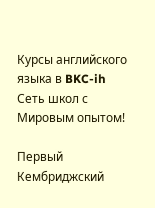Курсы английского языка в BKC-ih
Сеть школ с Мировым опытом!

Первый Кембриджский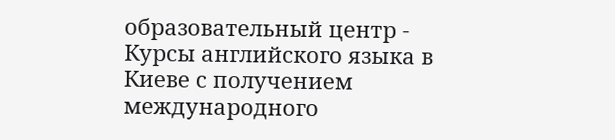образовательный центр - Курсы английского языка в Киеве с получением международного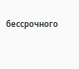бессрочного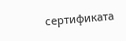сертификата